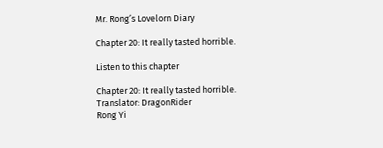Mr. Rong’s Lovelorn Diary

Chapter 20: It really tasted horrible.

Listen to this chapter

Chapter 20: It really tasted horrible.
Translator: DragonRider
Rong Yi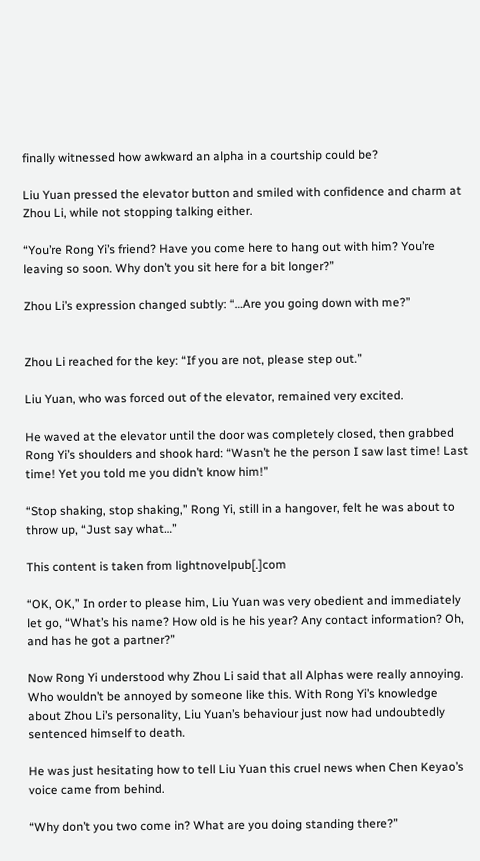finally witnessed how awkward an alpha in a courtship could be?

Liu Yuan pressed the elevator button and smiled with confidence and charm at Zhou Li, while not stopping talking either.

“You’re Rong Yi’s friend? Have you come here to hang out with him? You’re leaving so soon. Why don’t you sit here for a bit longer?”

Zhou Li’s expression changed subtly: “…Are you going down with me?”


Zhou Li reached for the key: “If you are not, please step out.”

Liu Yuan, who was forced out of the elevator, remained very excited.

He waved at the elevator until the door was completely closed, then grabbed Rong Yi’s shoulders and shook hard: “Wasn’t he the person I saw last time! Last time! Yet you told me you didn’t know him!”

“Stop shaking, stop shaking,” Rong Yi, still in a hangover, felt he was about to throw up, “Just say what…”

This content is taken from lightnovelpub[.]com

“OK, OK,” In order to please him, Liu Yuan was very obedient and immediately let go, “What’s his name? How old is he his year? Any contact information? Oh, and has he got a partner?”

Now Rong Yi understood why Zhou Li said that all Alphas were really annoying. Who wouldn’t be annoyed by someone like this. With Rong Yi’s knowledge about Zhou Li’s personality, Liu Yuan’s behaviour just now had undoubtedly sentenced himself to death.

He was just hesitating how to tell Liu Yuan this cruel news when Chen Keyao’s voice came from behind.

“Why don’t you two come in? What are you doing standing there?”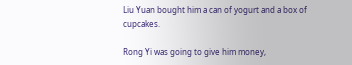Liu Yuan bought him a can of yogurt and a box of cupcakes.

Rong Yi was going to give him money,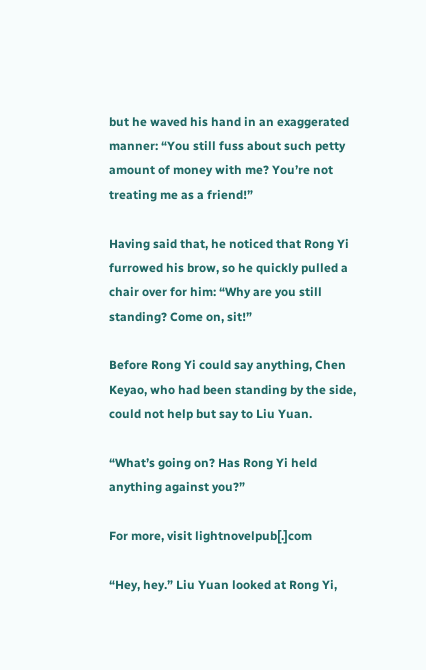but he waved his hand in an exaggerated manner: “You still fuss about such petty amount of money with me? You’re not treating me as a friend!”

Having said that, he noticed that Rong Yi furrowed his brow, so he quickly pulled a chair over for him: “Why are you still standing? Come on, sit!”

Before Rong Yi could say anything, Chen Keyao, who had been standing by the side, could not help but say to Liu Yuan.

“What’s going on? Has Rong Yi held anything against you?”

For more, visit lightnovelpub[.]com

“Hey, hey.” Liu Yuan looked at Rong Yi,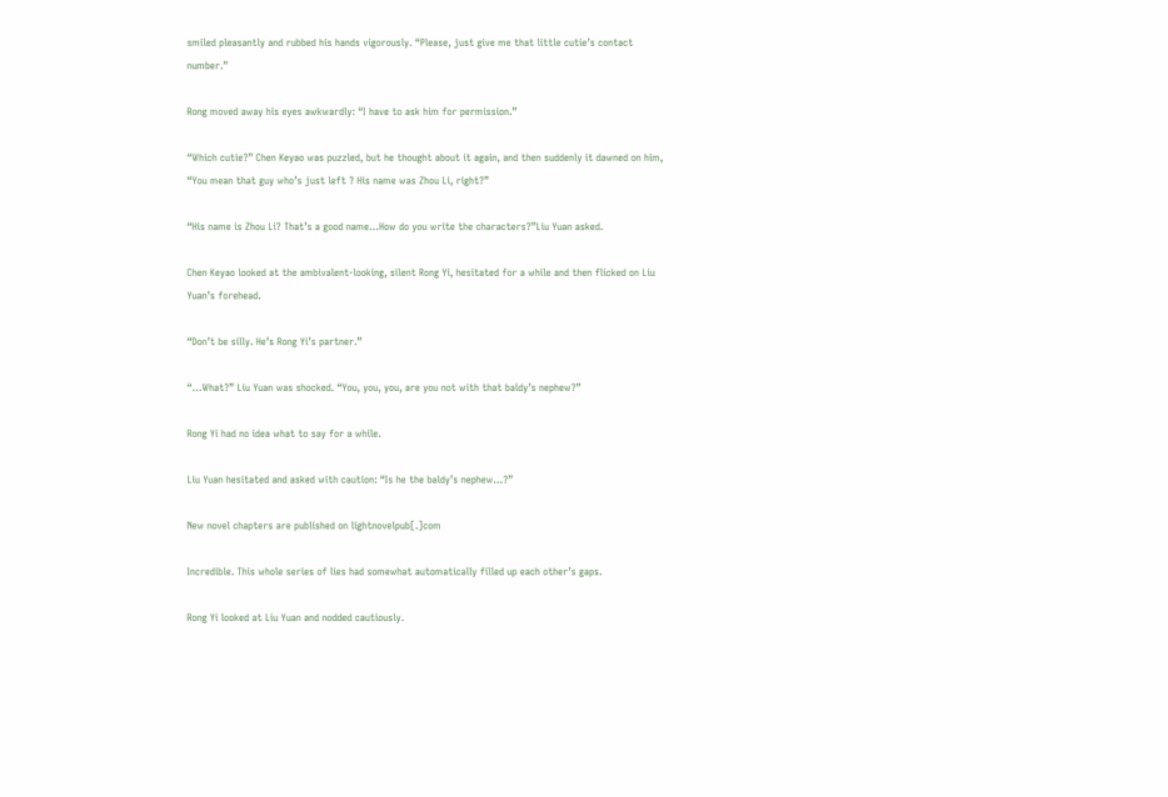smiled pleasantly and rubbed his hands vigorously. “Please, just give me that little cutie’s contact number.”

Rong moved away his eyes awkwardly: “I have to ask him for permission.”

“Which cutie?” Chen Keyao was puzzled, but he thought about it again, and then suddenly it dawned on him, “You mean that guy who’s just left ? His name was Zhou Li, right?”

“His name is Zhou Li? That’s a good name…How do you write the characters?”Liu Yuan asked.

Chen Keyao looked at the ambivalent-looking, silent Rong Yi, hesitated for a while and then flicked on Liu Yuan’s forehead.

“Don’t be silly. He’s Rong Yi’s partner.”

“…What?” Liu Yuan was shocked. “You, you, you, are you not with that baldy’s nephew?”

Rong Yi had no idea what to say for a while.

Liu Yuan hesitated and asked with caution: “Is he the baldy’s nephew…?”

New novel chapters are published on lightnovelpub[.]com

Incredible. This whole series of lies had somewhat automatically filled up each other’s gaps.

Rong Yi looked at Liu Yuan and nodded cautiously.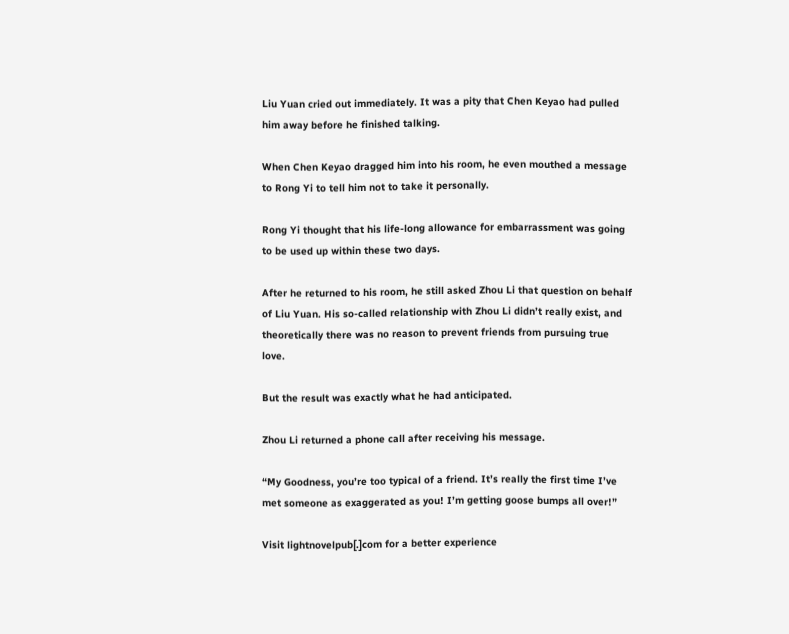Liu Yuan cried out immediately. It was a pity that Chen Keyao had pulled him away before he finished talking.

When Chen Keyao dragged him into his room, he even mouthed a message to Rong Yi to tell him not to take it personally.

Rong Yi thought that his life-long allowance for embarrassment was going to be used up within these two days.

After he returned to his room, he still asked Zhou Li that question on behalf of Liu Yuan. His so-called relationship with Zhou Li didn’t really exist, and theoretically there was no reason to prevent friends from pursuing true love.

But the result was exactly what he had anticipated.

Zhou Li returned a phone call after receiving his message.

“My Goodness, you’re too typical of a friend. It’s really the first time I’ve met someone as exaggerated as you! I’m getting goose bumps all over!”

Visit lightnovelpub[.]com for a better experience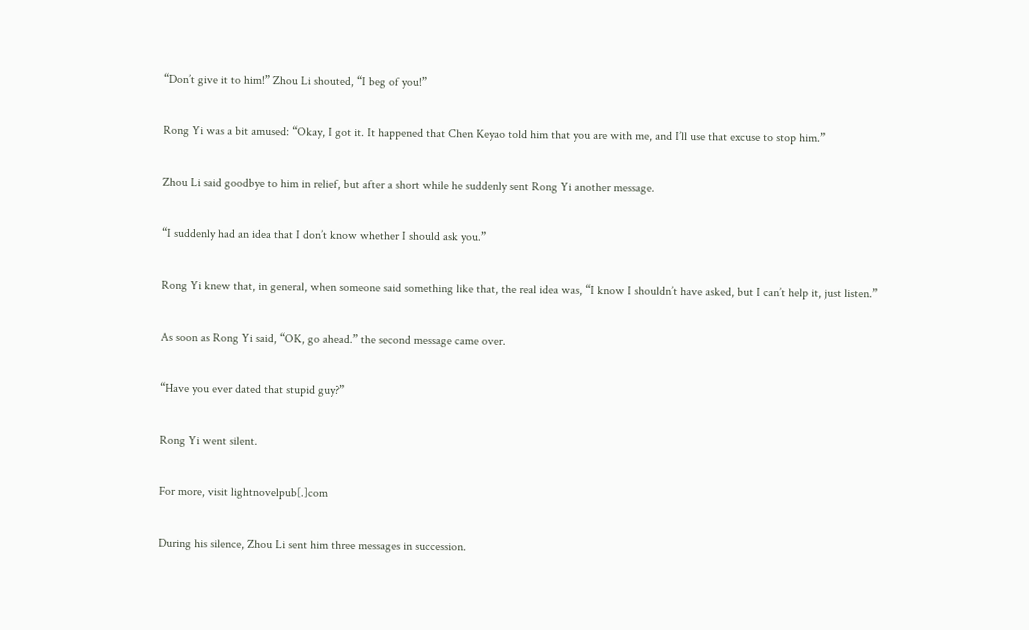“Don’t give it to him!” Zhou Li shouted, “I beg of you!”

Rong Yi was a bit amused: “Okay, I got it. It happened that Chen Keyao told him that you are with me, and I’ll use that excuse to stop him.”

Zhou Li said goodbye to him in relief, but after a short while he suddenly sent Rong Yi another message.

“I suddenly had an idea that I don’t know whether I should ask you.”

Rong Yi knew that, in general, when someone said something like that, the real idea was, “I know I shouldn’t have asked, but I can’t help it, just listen.”

As soon as Rong Yi said, “OK, go ahead.” the second message came over.

“Have you ever dated that stupid guy?”

Rong Yi went silent.

For more, visit lightnovelpub[.]com

During his silence, Zhou Li sent him three messages in succession.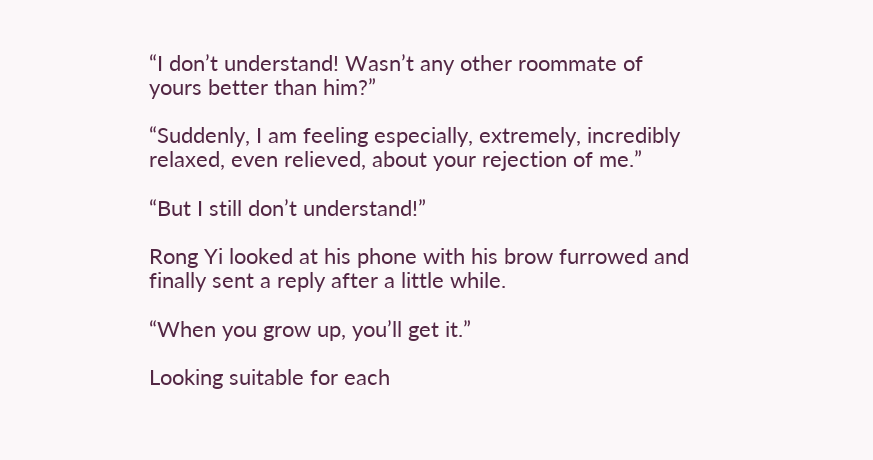“I don’t understand! Wasn’t any other roommate of yours better than him?”

“Suddenly, I am feeling especially, extremely, incredibly relaxed, even relieved, about your rejection of me.”

“But I still don’t understand!”

Rong Yi looked at his phone with his brow furrowed and finally sent a reply after a little while.

“When you grow up, you’ll get it.”

Looking suitable for each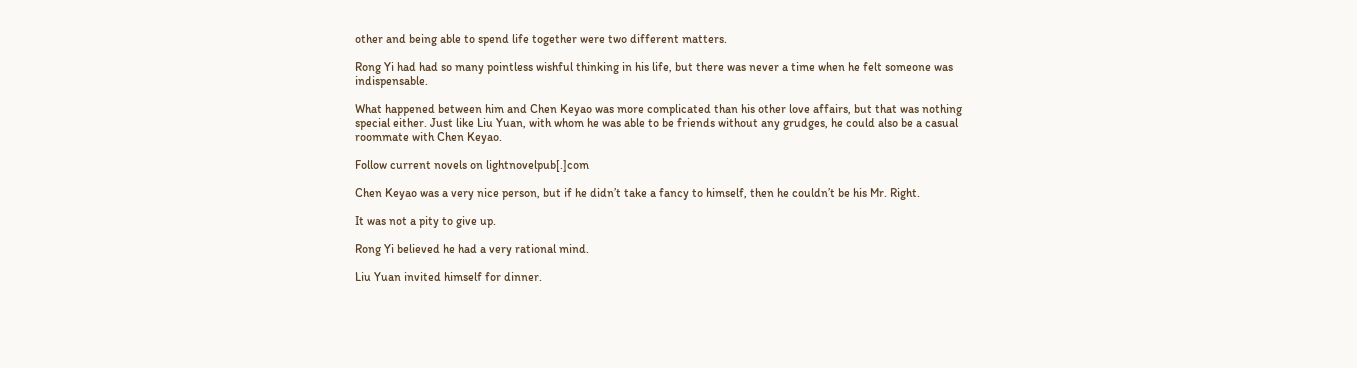other and being able to spend life together were two different matters.

Rong Yi had had so many pointless wishful thinking in his life, but there was never a time when he felt someone was indispensable.

What happened between him and Chen Keyao was more complicated than his other love affairs, but that was nothing special either. Just like Liu Yuan, with whom he was able to be friends without any grudges, he could also be a casual roommate with Chen Keyao.

Follow current novels on lightnovelpub[.]com

Chen Keyao was a very nice person, but if he didn’t take a fancy to himself, then he couldn’t be his Mr. Right.

It was not a pity to give up.

Rong Yi believed he had a very rational mind.

Liu Yuan invited himself for dinner.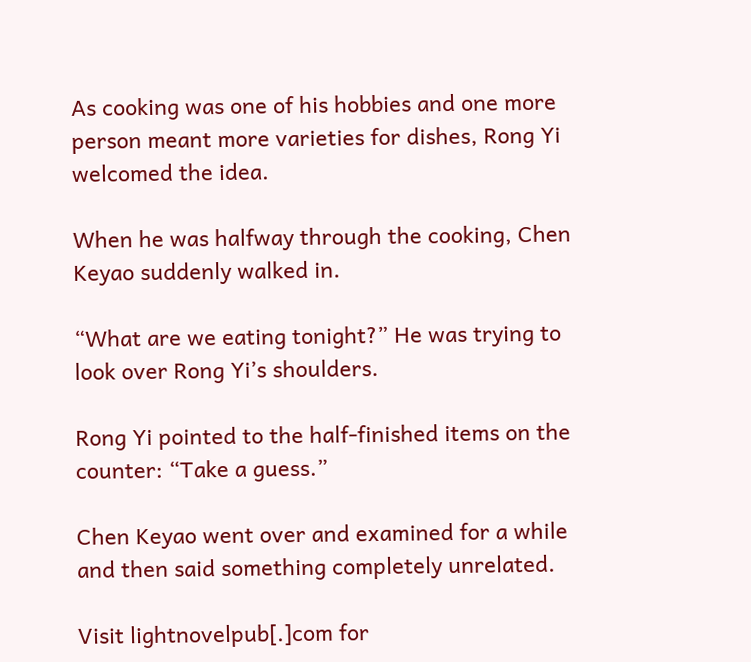As cooking was one of his hobbies and one more person meant more varieties for dishes, Rong Yi welcomed the idea.

When he was halfway through the cooking, Chen Keyao suddenly walked in.

“What are we eating tonight?” He was trying to look over Rong Yi’s shoulders.

Rong Yi pointed to the half-finished items on the counter: “Take a guess.”

Chen Keyao went over and examined for a while and then said something completely unrelated.

Visit lightnovelpub[.]com for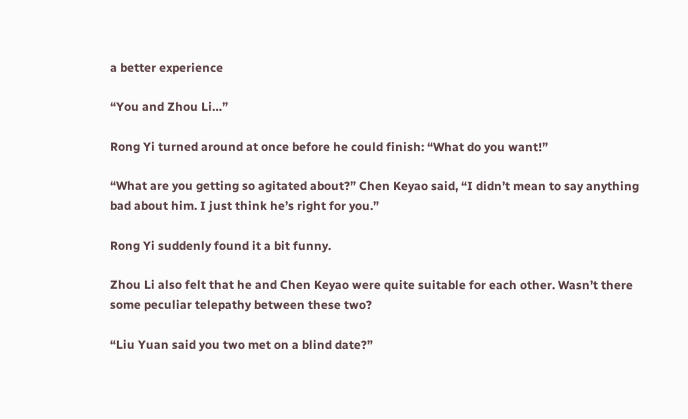a better experience

“You and Zhou Li…”

Rong Yi turned around at once before he could finish: “What do you want!”

“What are you getting so agitated about?” Chen Keyao said, “I didn’t mean to say anything bad about him. I just think he’s right for you.”

Rong Yi suddenly found it a bit funny.

Zhou Li also felt that he and Chen Keyao were quite suitable for each other. Wasn’t there some peculiar telepathy between these two?

“Liu Yuan said you two met on a blind date?”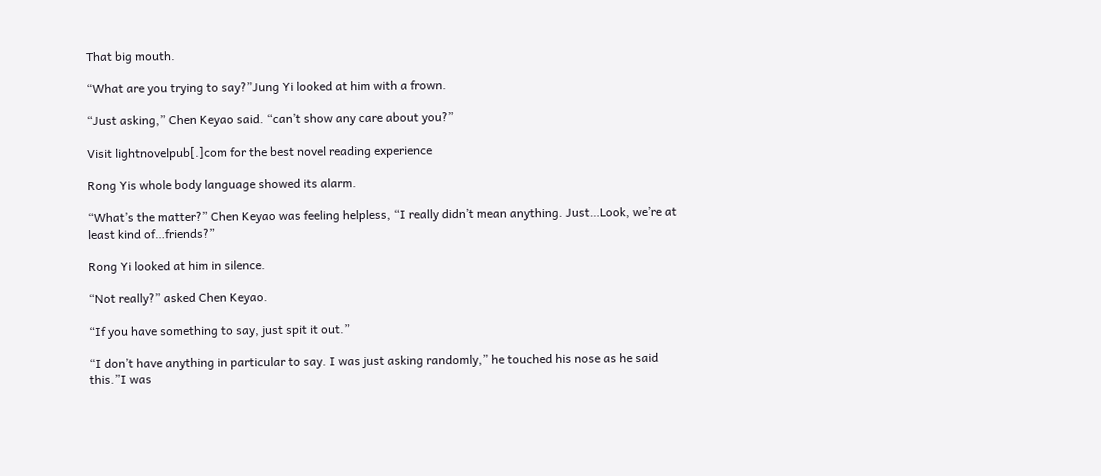That big mouth.

“What are you trying to say?”Jung Yi looked at him with a frown.

“Just asking,” Chen Keyao said. “can’t show any care about you?”

Visit lightnovelpub[.]com for the best novel reading experience

Rong Yis whole body language showed its alarm.

“What’s the matter?” Chen Keyao was feeling helpless, “I really didn’t mean anything. Just…Look, we’re at least kind of…friends?”

Rong Yi looked at him in silence.

“Not really?” asked Chen Keyao.

“If you have something to say, just spit it out.”

“I don’t have anything in particular to say. I was just asking randomly,” he touched his nose as he said this.”I was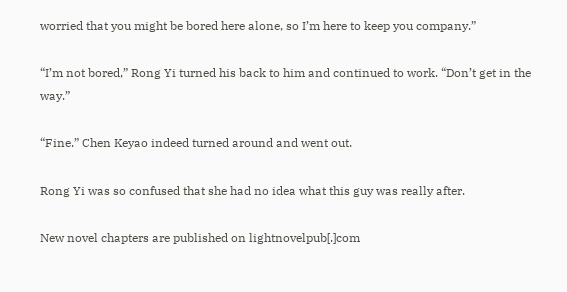worried that you might be bored here alone, so I’m here to keep you company.”

“I’m not bored,” Rong Yi turned his back to him and continued to work. “Don’t get in the way.”

“Fine.” Chen Keyao indeed turned around and went out.

Rong Yi was so confused that she had no idea what this guy was really after.

New novel chapters are published on lightnovelpub[.]com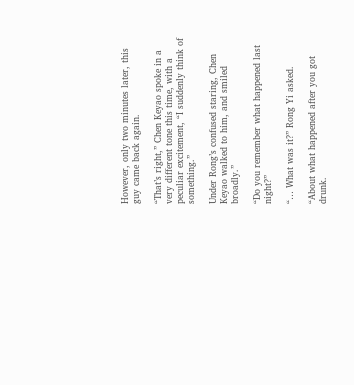However, only two minutes later, this guy came back again.

“That’s right,” Chen Keyao spoke in a very different tone this time, with a peculiar excitement, “I suddenly think of something.”

Under Rong’s confused staring, Chen Keyao walked to him, and smiled broadly.”

“Do you remember what happened last night?”

“… What was it?” Rong Yi asked.

“About what happened after you got drunk.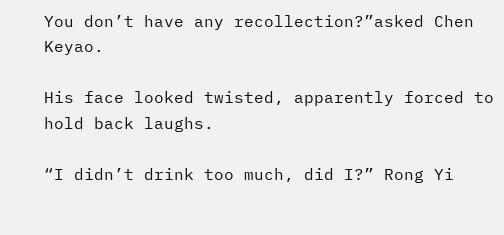You don’t have any recollection?”asked Chen Keyao.

His face looked twisted, apparently forced to hold back laughs.

“I didn’t drink too much, did I?” Rong Yi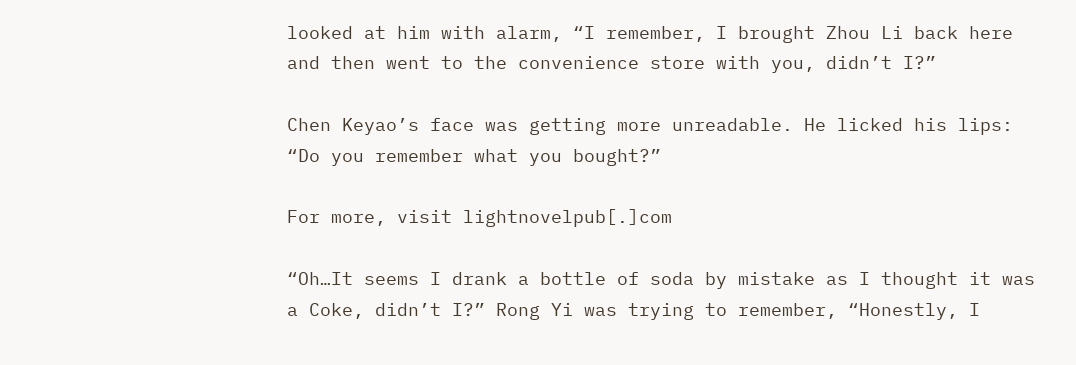looked at him with alarm, “I remember, I brought Zhou Li back here and then went to the convenience store with you, didn’t I?”

Chen Keyao’s face was getting more unreadable. He licked his lips: “Do you remember what you bought?”

For more, visit lightnovelpub[.]com

“Oh…It seems I drank a bottle of soda by mistake as I thought it was a Coke, didn’t I?” Rong Yi was trying to remember, “Honestly, I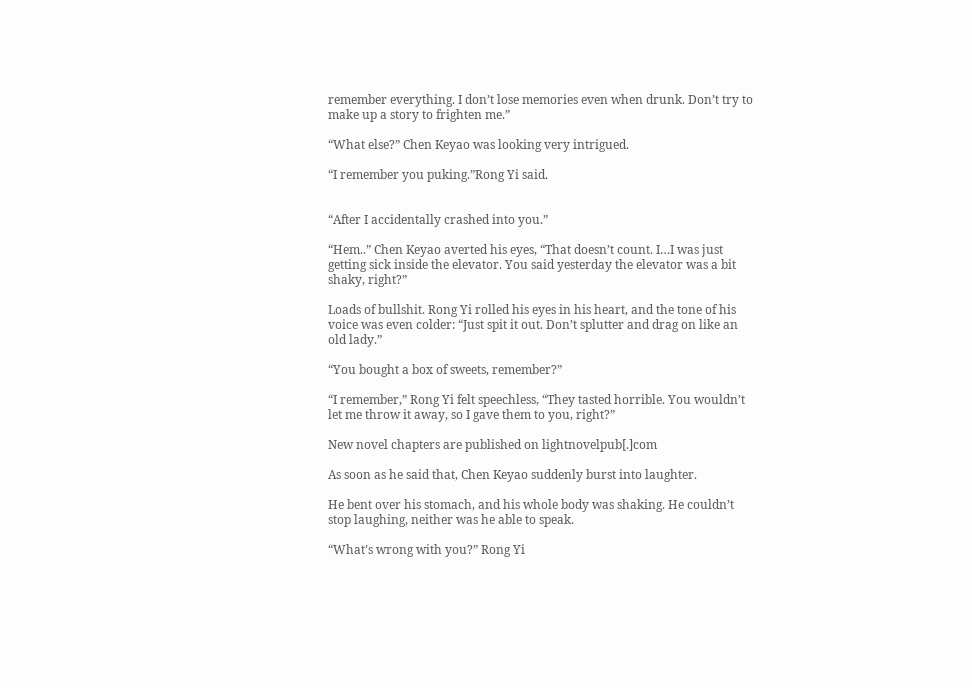remember everything. I don’t lose memories even when drunk. Don’t try to make up a story to frighten me.”

“What else?” Chen Keyao was looking very intrigued.

“I remember you puking.”Rong Yi said.


“After I accidentally crashed into you.”

“Hem..” Chen Keyao averted his eyes, “That doesn’t count. I…I was just getting sick inside the elevator. You said yesterday the elevator was a bit shaky, right?”

Loads of bullshit. Rong Yi rolled his eyes in his heart, and the tone of his voice was even colder: “Just spit it out. Don’t splutter and drag on like an old lady.”

“You bought a box of sweets, remember?”

“I remember,” Rong Yi felt speechless, “They tasted horrible. You wouldn’t let me throw it away, so I gave them to you, right?”

New novel chapters are published on lightnovelpub[.]com

As soon as he said that, Chen Keyao suddenly burst into laughter.

He bent over his stomach, and his whole body was shaking. He couldn’t stop laughing, neither was he able to speak.

“What’s wrong with you?” Rong Yi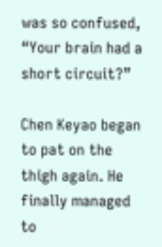was so confused, “Your brain had a short circuit?”

Chen Keyao began to pat on the thigh again. He finally managed to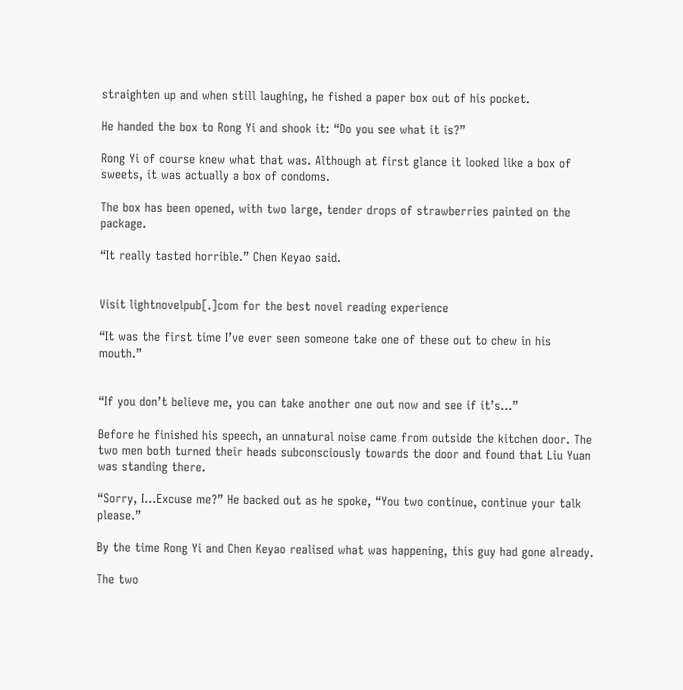straighten up and when still laughing, he fished a paper box out of his pocket.

He handed the box to Rong Yi and shook it: “Do you see what it is?”

Rong Yi of course knew what that was. Although at first glance it looked like a box of sweets, it was actually a box of condoms.

The box has been opened, with two large, tender drops of strawberries painted on the package.

“It really tasted horrible.” Chen Keyao said.


Visit lightnovelpub[.]com for the best novel reading experience

“It was the first time I’ve ever seen someone take one of these out to chew in his mouth.”


“If you don’t believe me, you can take another one out now and see if it’s…”

Before he finished his speech, an unnatural noise came from outside the kitchen door. The two men both turned their heads subconsciously towards the door and found that Liu Yuan was standing there.

“Sorry, I…Excuse me?” He backed out as he spoke, “You two continue, continue your talk please.”

By the time Rong Yi and Chen Keyao realised what was happening, this guy had gone already.

The two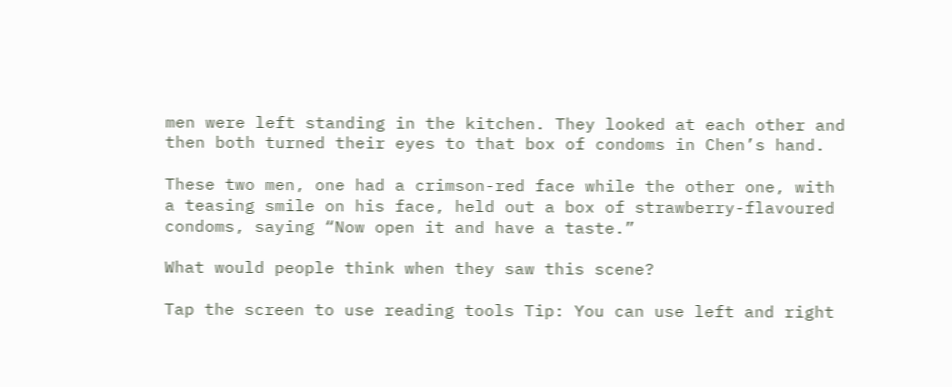men were left standing in the kitchen. They looked at each other and then both turned their eyes to that box of condoms in Chen’s hand.

These two men, one had a crimson-red face while the other one, with a teasing smile on his face, held out a box of strawberry-flavoured condoms, saying “Now open it and have a taste.”

What would people think when they saw this scene?

Tap the screen to use reading tools Tip: You can use left and right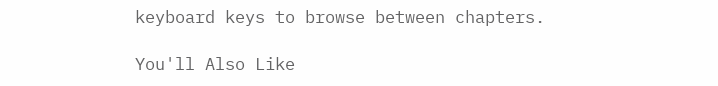keyboard keys to browse between chapters.

You'll Also Like